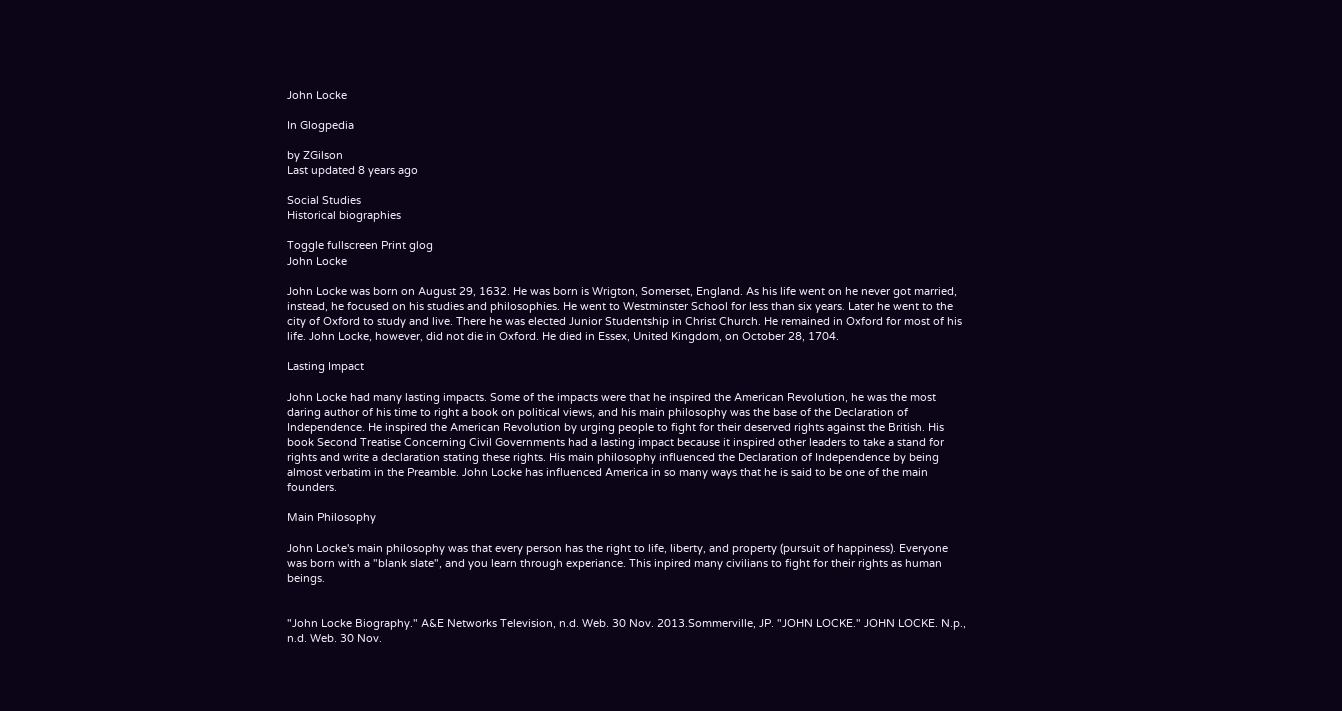John Locke

In Glogpedia

by ZGilson
Last updated 8 years ago

Social Studies
Historical biographies

Toggle fullscreen Print glog
John Locke

John Locke was born on August 29, 1632. He was born is Wrigton, Somerset, England. As his life went on he never got married, instead, he focused on his studies and philosophies. He went to Westminster School for less than six years. Later he went to the city of Oxford to study and live. There he was elected Junior Studentship in Christ Church. He remained in Oxford for most of his life. John Locke, however, did not die in Oxford. He died in Essex, United Kingdom, on October 28, 1704.

Lasting Impact

John Locke had many lasting impacts. Some of the impacts were that he inspired the American Revolution, he was the most daring author of his time to right a book on political views, and his main philosophy was the base of the Declaration of Independence. He inspired the American Revolution by urging people to fight for their deserved rights against the British. His book Second Treatise Concerning Civil Governments had a lasting impact because it inspired other leaders to take a stand for rights and write a declaration stating these rights. His main philosophy influenced the Declaration of Independence by being almost verbatim in the Preamble. John Locke has influenced America in so many ways that he is said to be one of the main founders.

Main Philosophy

John Locke's main philosophy was that every person has the right to life, liberty, and property (pursuit of happiness). Everyone was born with a "blank slate", and you learn through experiance. This inpired many civilians to fight for their rights as human beings.


"John Locke Biography." A&E Networks Television, n.d. Web. 30 Nov. 2013.Sommerville, JP. "JOHN LOCKE." JOHN LOCKE. N.p., n.d. Web. 30 Nov.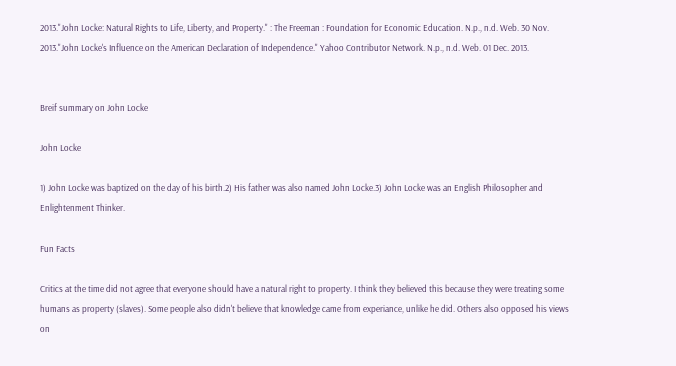2013."John Locke: Natural Rights to Life, Liberty, and Property." : The Freeman : Foundation for Economic Education. N.p., n.d. Web. 30 Nov. 2013."John Locke's Influence on the American Declaration of Independence." Yahoo Contributor Network. N.p., n.d. Web. 01 Dec. 2013.


Breif summary on John Locke

John Locke

1) John Locke was baptized on the day of his birth.2) His father was also named John Locke.3) John Locke was an English Philosopher and Enlightenment Thinker.

Fun Facts

Critics at the time did not agree that everyone should have a natural right to property. I think they believed this because they were treating some humans as property (slaves). Some people also didn't believe that knowledge came from experiance, unlike he did. Others also opposed his views on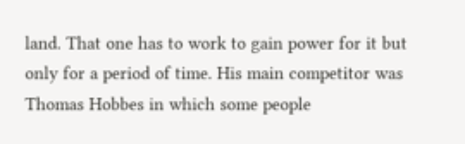land. That one has to work to gain power for it but only for a period of time. His main competitor was Thomas Hobbes in which some people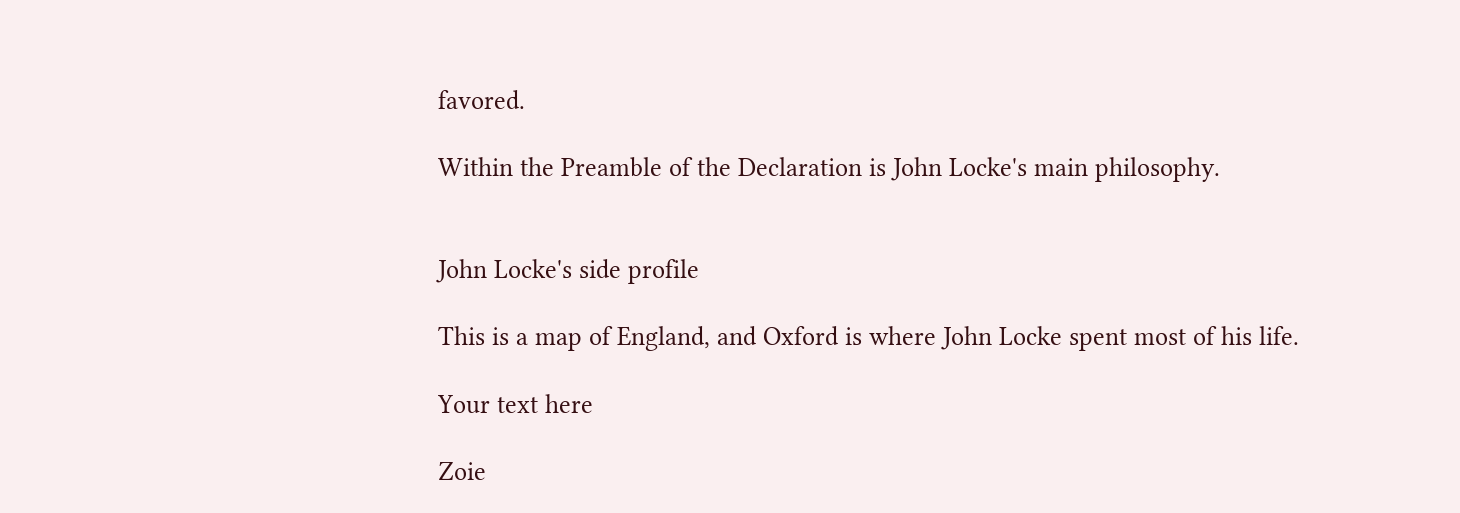favored.

Within the Preamble of the Declaration is John Locke's main philosophy.


John Locke's side profile

This is a map of England, and Oxford is where John Locke spent most of his life.

Your text here

Zoie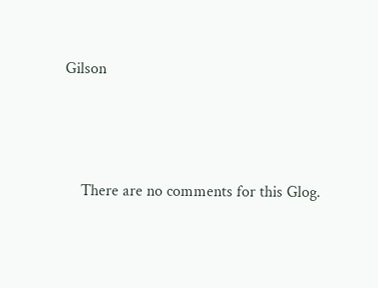Gilson




    There are no comments for this Glog.